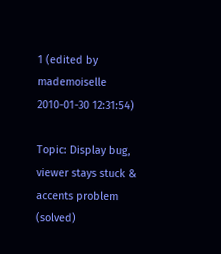1 (edited by mademoiselle 2010-01-30 12:31:54)

Topic: Display bug, viewer stays stuck & accents problem (solved)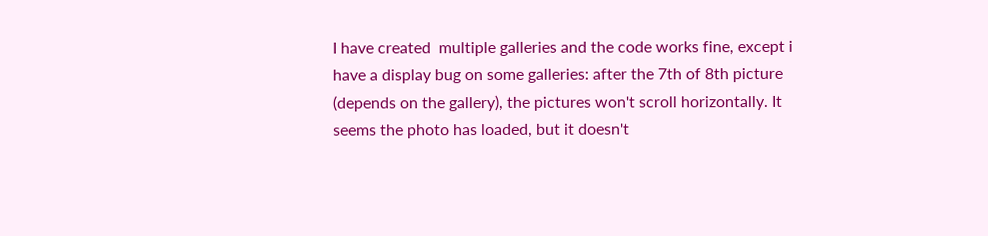I have created  multiple galleries and the code works fine, except i have a display bug on some galleries: after the 7th of 8th picture (depends on the gallery), the pictures won't scroll horizontally. It seems the photo has loaded, but it doesn't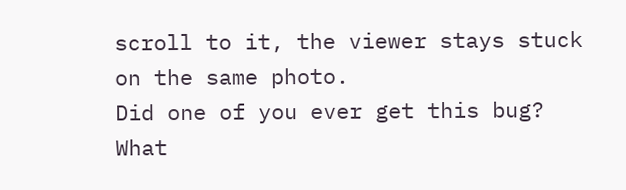scroll to it, the viewer stays stuck on the same photo.
Did one of you ever get this bug? What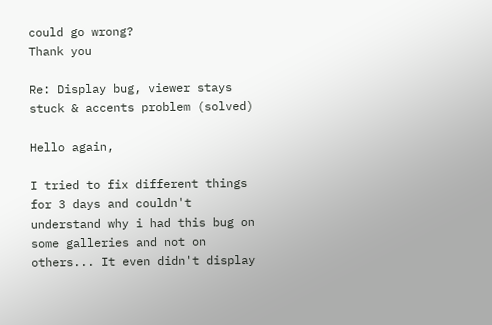could go wrong?
Thank you

Re: Display bug, viewer stays stuck & accents problem (solved)

Hello again,

I tried to fix different things for 3 days and couldn't understand why i had this bug on some galleries and not on others... It even didn't display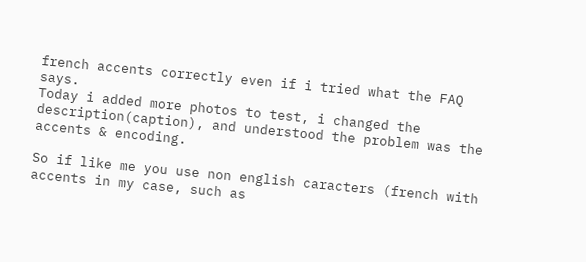french accents correctly even if i tried what the FAQ says.
Today i added more photos to test, i changed the description(caption), and understood the problem was the accents & encoding.

So if like me you use non english caracters (french with accents in my case, such as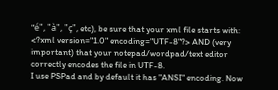"é", "à", "ç", etc), be sure that your xml file starts with:
<?xml version="1.0" encoding="UTF-8"?> AND (very important) that your notepad/wordpad/text editor correctly encodes the file in UTF-8.
I use PSPad and by default it has "ANSI" encoding. Now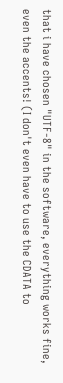that i have chosen "UTF-8" in the software, everything works fine, even the accents! (I don't even have to use the CDATA to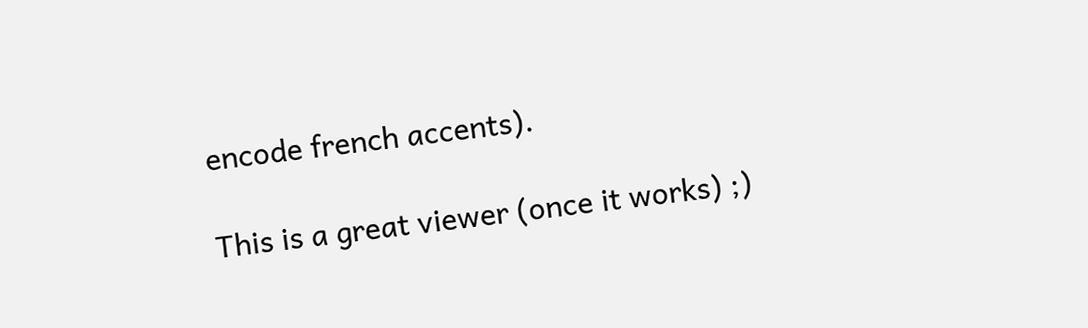encode french accents).

This is a great viewer (once it works) ;)